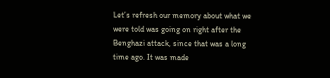Let’s refresh our memory about what we were told was going on right after the Benghazi attack, since that was a long time ago. It was made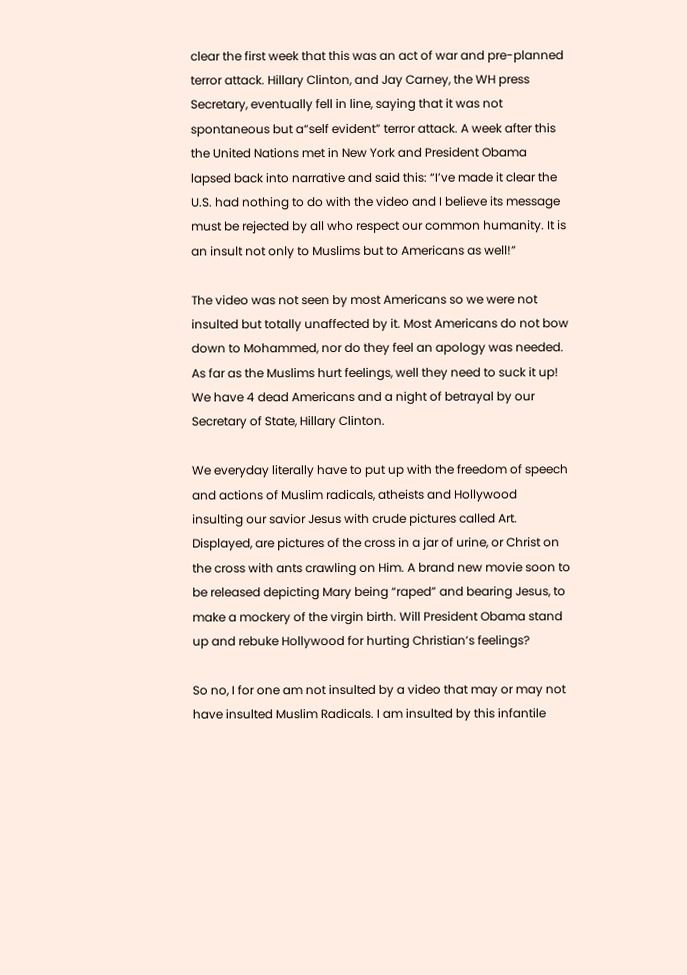clear the first week that this was an act of war and pre-planned terror attack. Hillary Clinton, and Jay Carney, the WH press Secretary, eventually fell in line, saying that it was not spontaneous but a“self evident” terror attack. A week after this the United Nations met in New York and President Obama lapsed back into narrative and said this: “I’ve made it clear the U.S. had nothing to do with the video and I believe its message must be rejected by all who respect our common humanity. It is an insult not only to Muslims but to Americans as well!”

The video was not seen by most Americans so we were not insulted but totally unaffected by it. Most Americans do not bow down to Mohammed, nor do they feel an apology was needed. As far as the Muslims hurt feelings, well they need to suck it up! We have 4 dead Americans and a night of betrayal by our Secretary of State, Hillary Clinton.

We everyday literally have to put up with the freedom of speech and actions of Muslim radicals, atheists and Hollywood insulting our savior Jesus with crude pictures called Art. Displayed, are pictures of the cross in a jar of urine, or Christ on the cross with ants crawling on Him. A brand new movie soon to be released depicting Mary being “raped” and bearing Jesus, to make a mockery of the virgin birth. Will President Obama stand up and rebuke Hollywood for hurting Christian’s feelings?

So no, I for one am not insulted by a video that may or may not have insulted Muslim Radicals. I am insulted by this infantile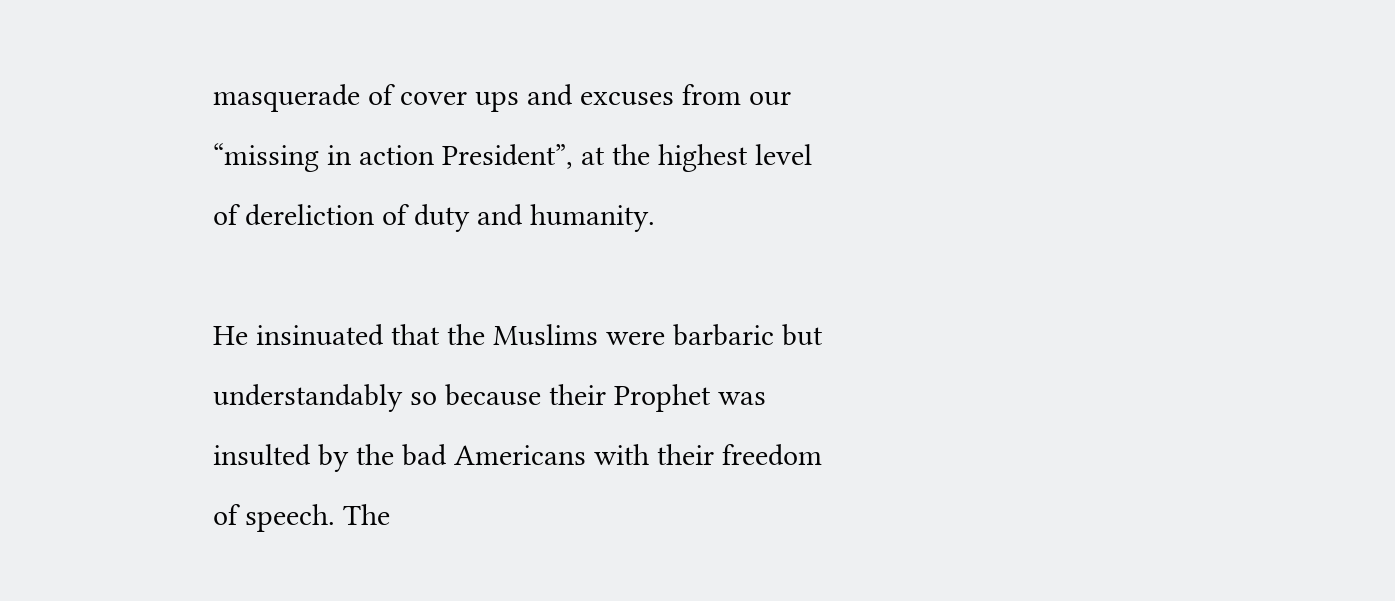masquerade of cover ups and excuses from our “missing in action President”, at the highest level of dereliction of duty and humanity.

He insinuated that the Muslims were barbaric but understandably so because their Prophet was insulted by the bad Americans with their freedom of speech. The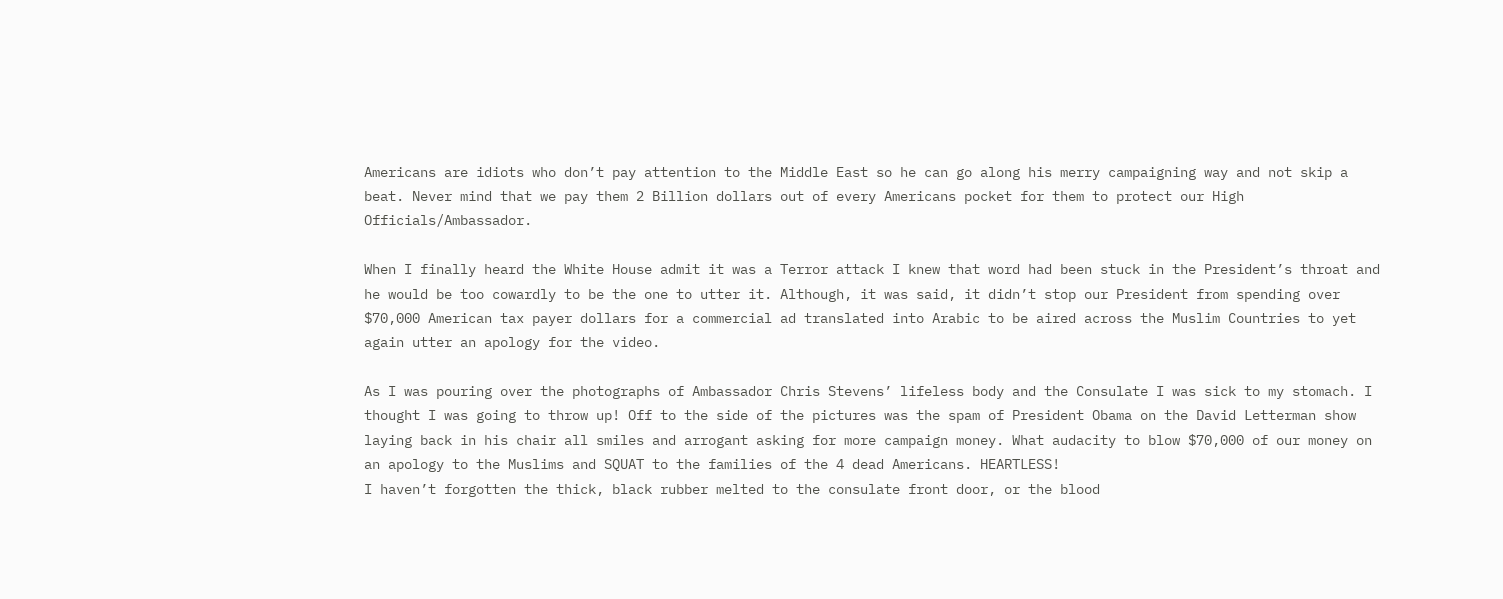Americans are idiots who don’t pay attention to the Middle East so he can go along his merry campaigning way and not skip a beat. Never mind that we pay them 2 Billion dollars out of every Americans pocket for them to protect our High Officials/Ambassador.

When I finally heard the White House admit it was a Terror attack I knew that word had been stuck in the President’s throat and he would be too cowardly to be the one to utter it. Although, it was said, it didn’t stop our President from spending over $70,000 American tax payer dollars for a commercial ad translated into Arabic to be aired across the Muslim Countries to yet again utter an apology for the video.

As I was pouring over the photographs of Ambassador Chris Stevens’ lifeless body and the Consulate I was sick to my stomach. I thought I was going to throw up! Off to the side of the pictures was the spam of President Obama on the David Letterman show laying back in his chair all smiles and arrogant asking for more campaign money. What audacity to blow $70,000 of our money on an apology to the Muslims and SQUAT to the families of the 4 dead Americans. HEARTLESS!
I haven’t forgotten the thick, black rubber melted to the consulate front door, or the blood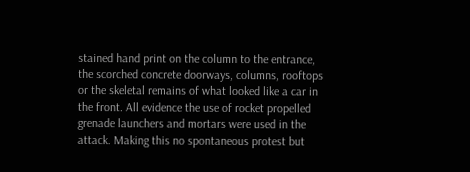stained hand print on the column to the entrance, the scorched concrete doorways, columns, rooftops or the skeletal remains of what looked like a car in the front. All evidence the use of rocket propelled grenade launchers and mortars were used in the attack. Making this no spontaneous protest but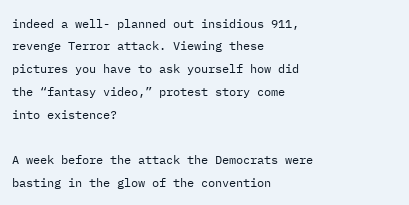indeed a well- planned out insidious 911, revenge Terror attack. Viewing these pictures you have to ask yourself how did the “fantasy video,” protest story come into existence?

A week before the attack the Democrats were basting in the glow of the convention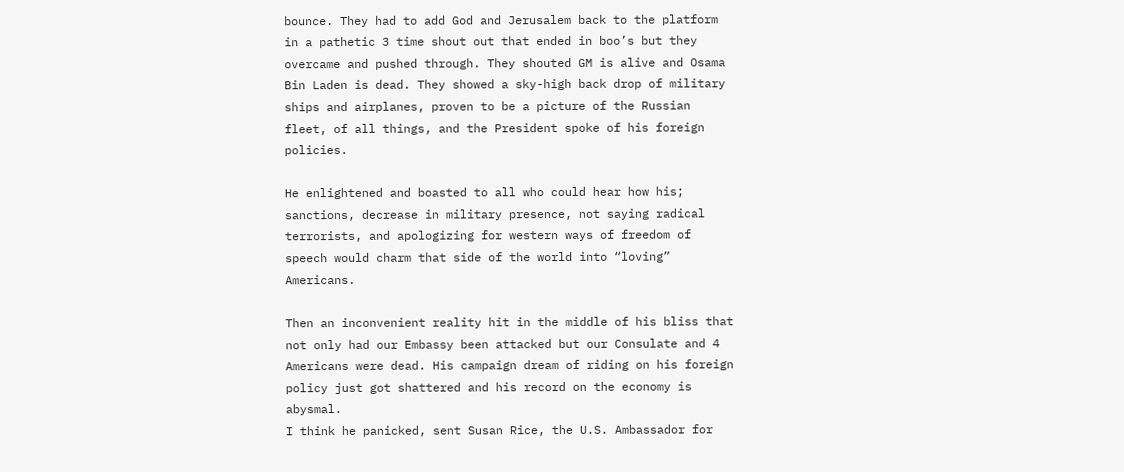bounce. They had to add God and Jerusalem back to the platform in a pathetic 3 time shout out that ended in boo’s but they overcame and pushed through. They shouted GM is alive and Osama Bin Laden is dead. They showed a sky-high back drop of military ships and airplanes, proven to be a picture of the Russian fleet, of all things, and the President spoke of his foreign policies.

He enlightened and boasted to all who could hear how his; sanctions, decrease in military presence, not saying radical terrorists, and apologizing for western ways of freedom of speech would charm that side of the world into “loving” Americans.

Then an inconvenient reality hit in the middle of his bliss that not only had our Embassy been attacked but our Consulate and 4 Americans were dead. His campaign dream of riding on his foreign policy just got shattered and his record on the economy is abysmal.
I think he panicked, sent Susan Rice, the U.S. Ambassador for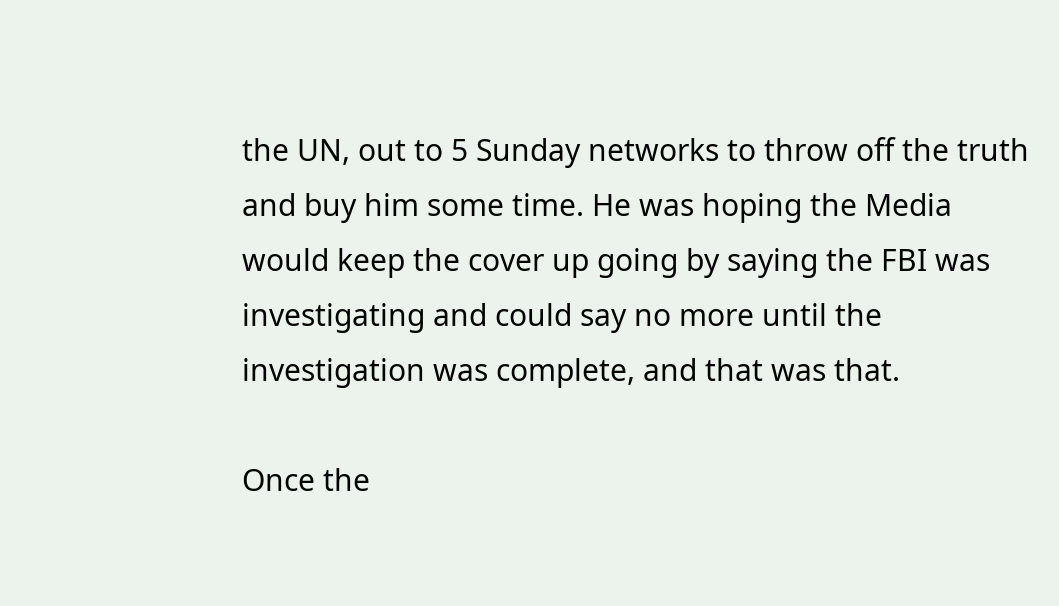the UN, out to 5 Sunday networks to throw off the truth and buy him some time. He was hoping the Media would keep the cover up going by saying the FBI was investigating and could say no more until the investigation was complete, and that was that.

Once the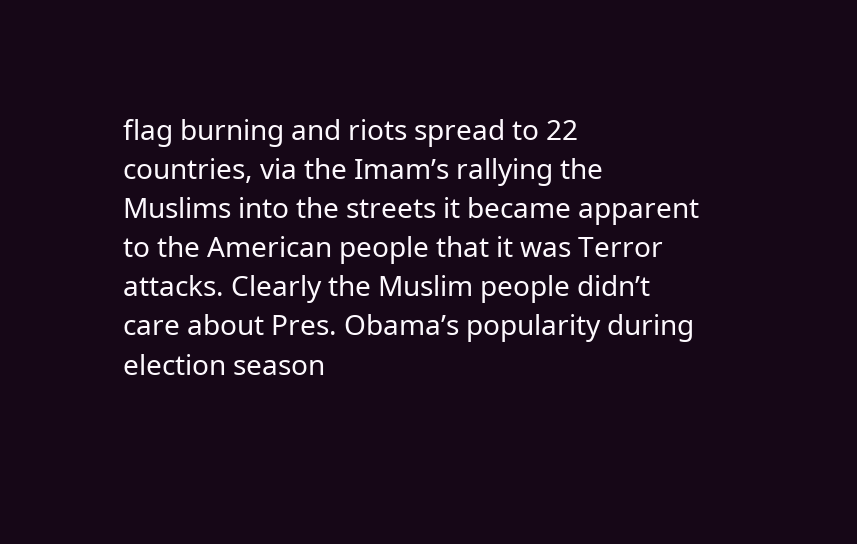flag burning and riots spread to 22 countries, via the Imam’s rallying the Muslims into the streets it became apparent to the American people that it was Terror attacks. Clearly the Muslim people didn’t care about Pres. Obama’s popularity during election season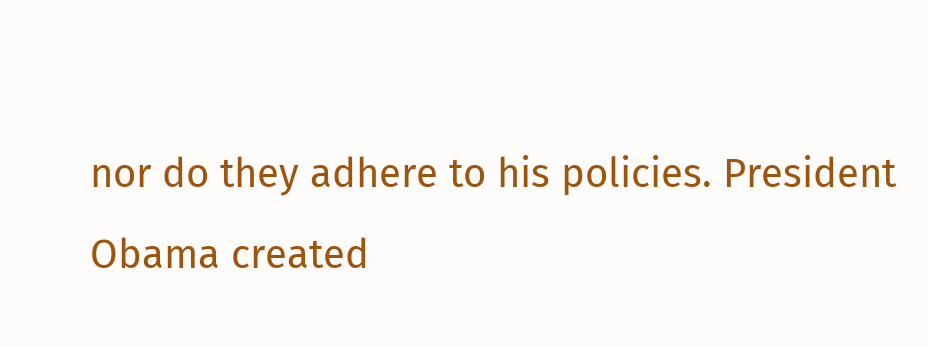nor do they adhere to his policies. President Obama created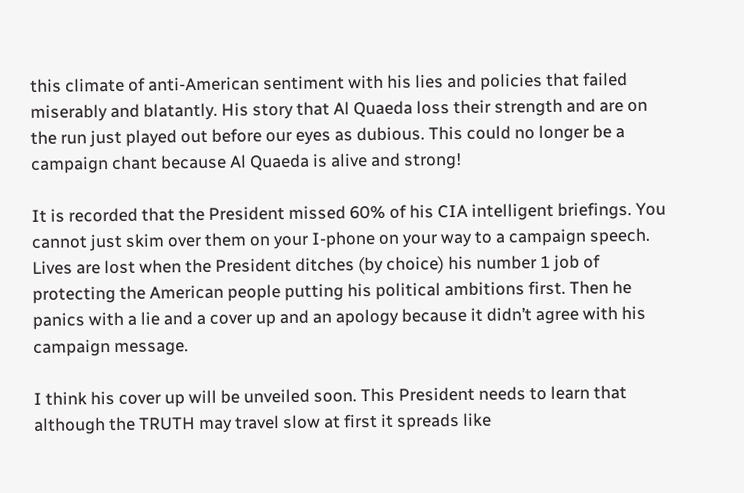this climate of anti-American sentiment with his lies and policies that failed miserably and blatantly. His story that Al Quaeda loss their strength and are on the run just played out before our eyes as dubious. This could no longer be a campaign chant because Al Quaeda is alive and strong!

It is recorded that the President missed 60% of his CIA intelligent briefings. You cannot just skim over them on your I-phone on your way to a campaign speech. Lives are lost when the President ditches (by choice) his number 1 job of protecting the American people putting his political ambitions first. Then he panics with a lie and a cover up and an apology because it didn’t agree with his campaign message.

I think his cover up will be unveiled soon. This President needs to learn that although the TRUTH may travel slow at first it spreads like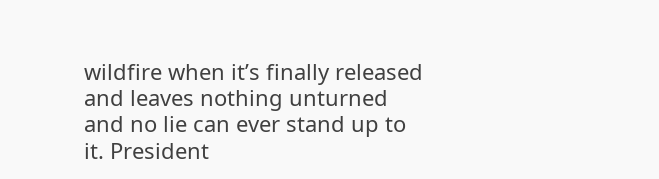wildfire when it’s finally released and leaves nothing unturned and no lie can ever stand up to it. President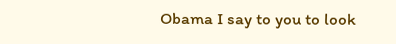Obama I say to you to look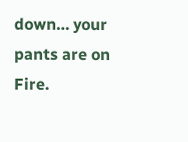down… your pants are on Fire.